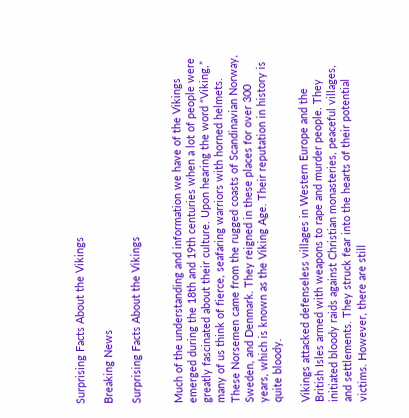Surprising Facts About the Vikings

Breaking News

Surprising Facts About the Vikings


Much of the understanding and information we have of the Vikings emerged during the 18th and 19th centuries when a lot of people were greatly fascinated about their culture. Upon hearing the word “Viking,” many of us think of fierce, seafaring warriors with horned helmets. These Norsemen came from the rugged coasts of Scandinavian Norway, Sweden, and Denmark. They reigned in these places for over 300 years, which is known as the Viking Age. Their reputation in history is quite bloody.

Vikings attacked defenseless villages in Western Europe and the British Isles armed with weapons to rape and murder people. They initiated bloody raids against Christian monasteries, peaceful villages, and settlements. They struck fear into the hearts of their potential victims. However, there are still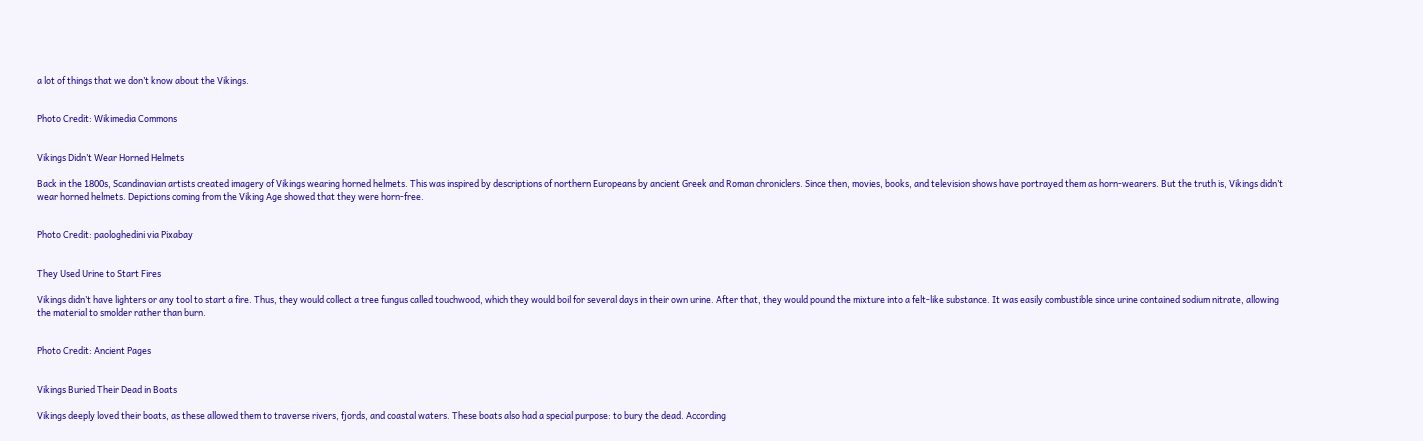a lot of things that we don’t know about the Vikings.


Photo Credit: Wikimedia Commons


Vikings Didn’t Wear Horned Helmets

Back in the 1800s, Scandinavian artists created imagery of Vikings wearing horned helmets. This was inspired by descriptions of northern Europeans by ancient Greek and Roman chroniclers. Since then, movies, books, and television shows have portrayed them as horn-wearers. But the truth is, Vikings didn’t wear horned helmets. Depictions coming from the Viking Age showed that they were horn-free.


Photo Credit: paologhedini via Pixabay


They Used Urine to Start Fires

Vikings didn’t have lighters or any tool to start a fire. Thus, they would collect a tree fungus called touchwood, which they would boil for several days in their own urine. After that, they would pound the mixture into a felt-like substance. It was easily combustible since urine contained sodium nitrate, allowing the material to smolder rather than burn.


Photo Credit: Ancient Pages


Vikings Buried Their Dead in Boats

Vikings deeply loved their boats, as these allowed them to traverse rivers, fjords, and coastal waters. These boats also had a special purpose: to bury the dead. According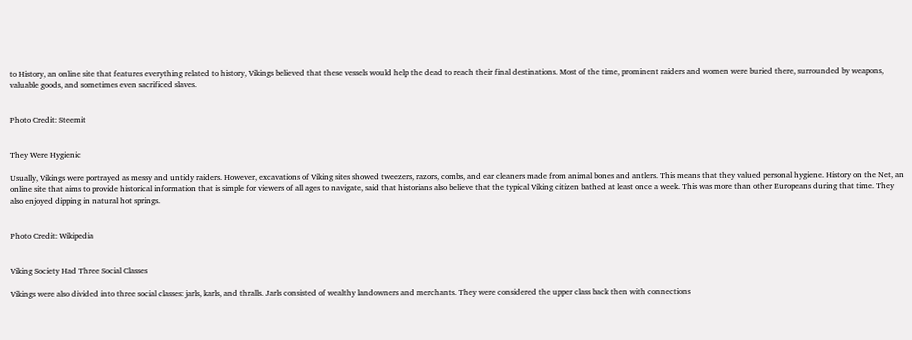to History, an online site that features everything related to history, Vikings believed that these vessels would help the dead to reach their final destinations. Most of the time, prominent raiders and women were buried there, surrounded by weapons, valuable goods, and sometimes even sacrificed slaves.


Photo Credit: Steemit


They Were Hygienic

Usually, Vikings were portrayed as messy and untidy raiders. However, excavations of Viking sites showed tweezers, razors, combs, and ear cleaners made from animal bones and antlers. This means that they valued personal hygiene. History on the Net, an online site that aims to provide historical information that is simple for viewers of all ages to navigate, said that historians also believe that the typical Viking citizen bathed at least once a week. This was more than other Europeans during that time. They also enjoyed dipping in natural hot springs.


Photo Credit: Wikipedia


Viking Society Had Three Social Classes

Vikings were also divided into three social classes: jarls, karls, and thralls. Jarls consisted of wealthy landowners and merchants. They were considered the upper class back then with connections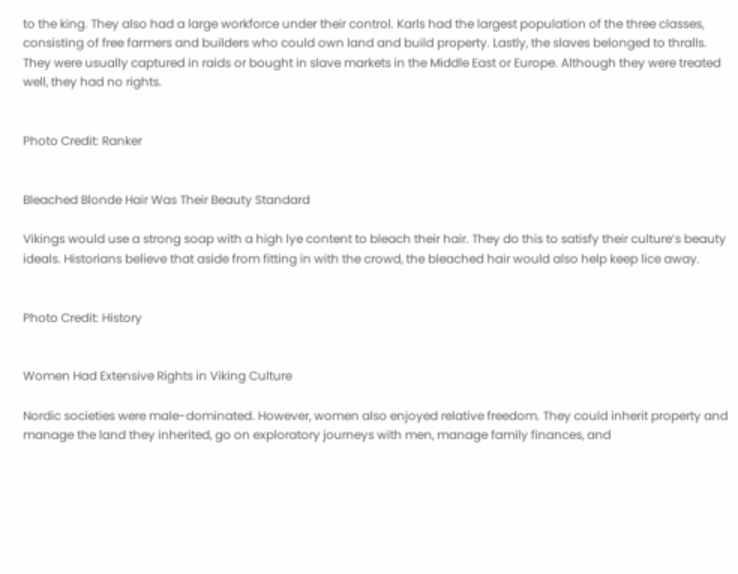to the king. They also had a large workforce under their control. Karls had the largest population of the three classes, consisting of free farmers and builders who could own land and build property. Lastly, the slaves belonged to thralls. They were usually captured in raids or bought in slave markets in the Middle East or Europe. Although they were treated well, they had no rights.


Photo Credit: Ranker


Bleached Blonde Hair Was Their Beauty Standard

Vikings would use a strong soap with a high lye content to bleach their hair. They do this to satisfy their culture’s beauty ideals. Historians believe that aside from fitting in with the crowd, the bleached hair would also help keep lice away.


Photo Credit: History


Women Had Extensive Rights in Viking Culture

Nordic societies were male-dominated. However, women also enjoyed relative freedom. They could inherit property and manage the land they inherited, go on exploratory journeys with men, manage family finances, and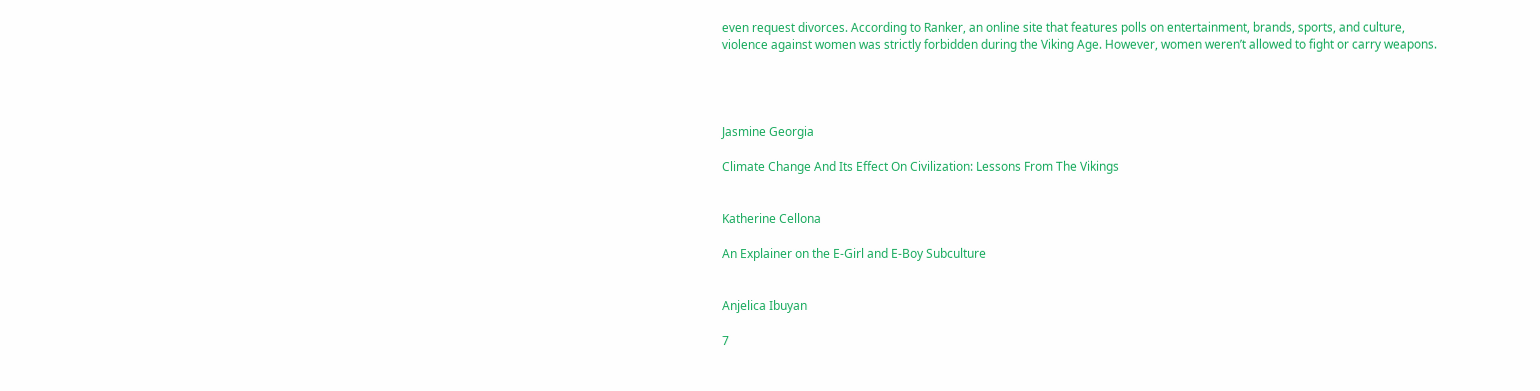even request divorces. According to Ranker, an online site that features polls on entertainment, brands, sports, and culture, violence against women was strictly forbidden during the Viking Age. However, women weren’t allowed to fight or carry weapons.




Jasmine Georgia

Climate Change And Its Effect On Civilization: Lessons From The Vikings


Katherine Cellona

An Explainer on the E-Girl and E-Boy Subculture


Anjelica Ibuyan

7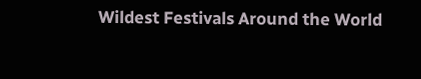Wildest Festivals Around the World